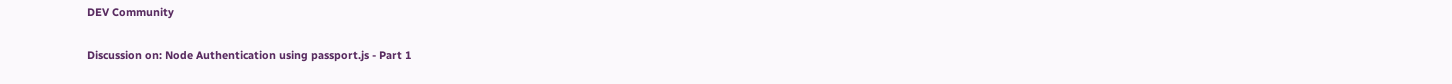DEV Community

Discussion on: Node Authentication using passport.js - Part 1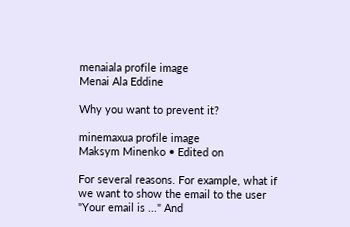menaiala profile image
Menai Ala Eddine

Why you want to prevent it?

minemaxua profile image
Maksym Minenko • Edited on

For several reasons. For example, what if we want to show the email to the user "Your email is ..." And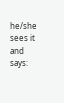he/she sees it and says: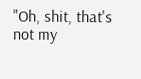"Oh, shit, that's not my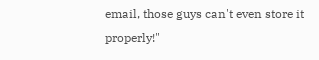email, those guys can't even store it properly!"